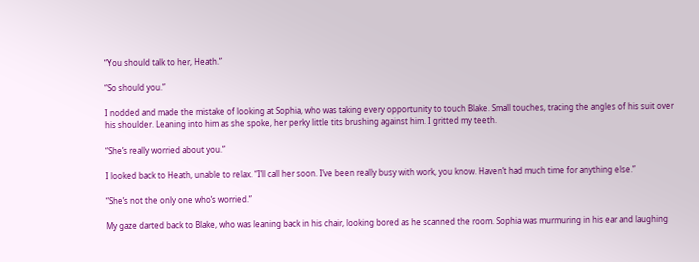“You should talk to her, Heath.”

“So should you.”

I nodded and made the mistake of looking at Sophia, who was taking every opportunity to touch Blake. Small touches, tracing the angles of his suit over his shoulder. Leaning into him as she spoke, her perky little tits brushing against him. I gritted my teeth.

“She’s really worried about you.”

I looked back to Heath, unable to relax. “I’ll call her soon. I’ve been really busy with work, you know. Haven’t had much time for anything else.”

“She’s not the only one who’s worried.”

My gaze darted back to Blake, who was leaning back in his chair, looking bored as he scanned the room. Sophia was murmuring in his ear and laughing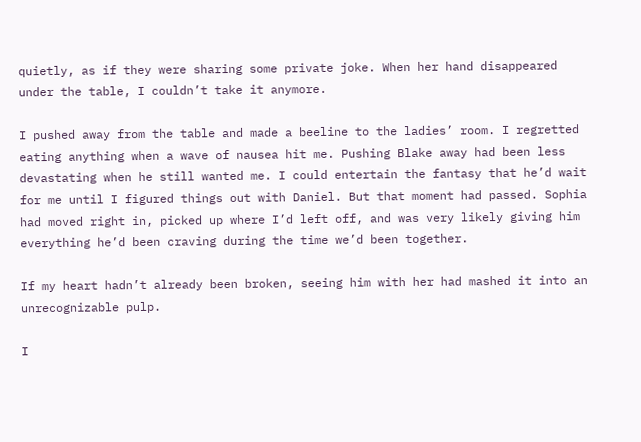quietly, as if they were sharing some private joke. When her hand disappeared under the table, I couldn’t take it anymore.

I pushed away from the table and made a beeline to the ladies’ room. I regretted eating anything when a wave of nausea hit me. Pushing Blake away had been less devastating when he still wanted me. I could entertain the fantasy that he’d wait for me until I figured things out with Daniel. But that moment had passed. Sophia had moved right in, picked up where I’d left off, and was very likely giving him everything he’d been craving during the time we’d been together.

If my heart hadn’t already been broken, seeing him with her had mashed it into an unrecognizable pulp.

I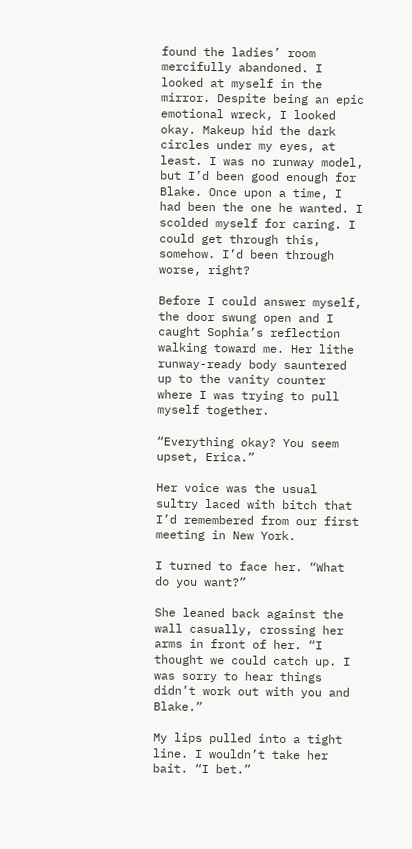found the ladies’ room mercifully abandoned. I looked at myself in the mirror. Despite being an epic emotional wreck, I looked okay. Makeup hid the dark circles under my eyes, at least. I was no runway model, but I’d been good enough for Blake. Once upon a time, I had been the one he wanted. I scolded myself for caring. I could get through this, somehow. I’d been through worse, right?

Before I could answer myself, the door swung open and I caught Sophia’s reflection walking toward me. Her lithe runway-ready body sauntered up to the vanity counter where I was trying to pull myself together.

“Everything okay? You seem upset, Erica.”

Her voice was the usual sultry laced with bitch that I’d remembered from our first meeting in New York.

I turned to face her. “What do you want?”

She leaned back against the wall casually, crossing her arms in front of her. “I thought we could catch up. I was sorry to hear things didn’t work out with you and Blake.”

My lips pulled into a tight line. I wouldn’t take her bait. “I bet.”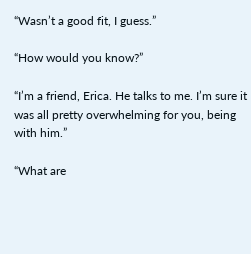“Wasn’t a good fit, I guess.”

“How would you know?”

“I’m a friend, Erica. He talks to me. I’m sure it was all pretty overwhelming for you, being with him.”

“What are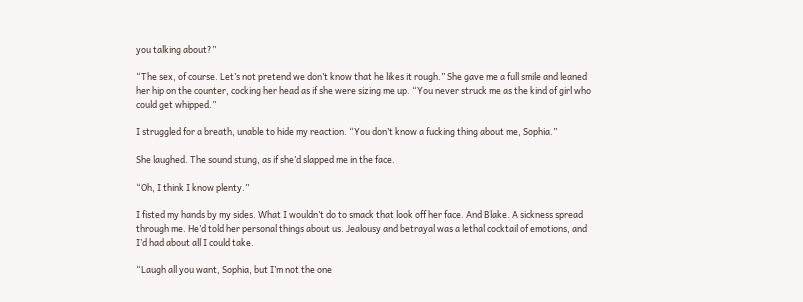you talking about?”

“The sex, of course. Let’s not pretend we don’t know that he likes it rough.” She gave me a full smile and leaned her hip on the counter, cocking her head as if she were sizing me up. “You never struck me as the kind of girl who could get whipped.”

I struggled for a breath, unable to hide my reaction. “You don’t know a fucking thing about me, Sophia.”

She laughed. The sound stung, as if she’d slapped me in the face.

“Oh, I think I know plenty.”

I fisted my hands by my sides. What I wouldn’t do to smack that look off her face. And Blake. A sickness spread through me. He’d told her personal things about us. Jealousy and betrayal was a lethal cocktail of emotions, and I’d had about all I could take.

“Laugh all you want, Sophia, but I’m not the one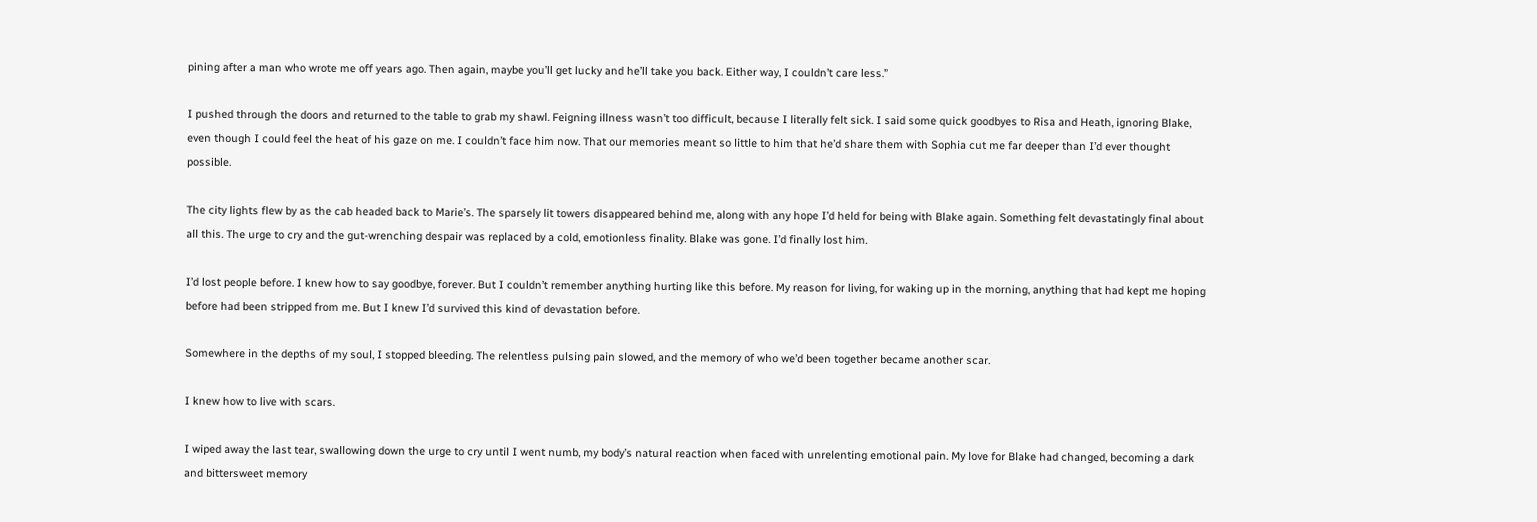pining after a man who wrote me off years ago. Then again, maybe you’ll get lucky and he’ll take you back. Either way, I couldn’t care less.”

I pushed through the doors and returned to the table to grab my shawl. Feigning illness wasn’t too difficult, because I literally felt sick. I said some quick goodbyes to Risa and Heath, ignoring Blake, even though I could feel the heat of his gaze on me. I couldn’t face him now. That our memories meant so little to him that he’d share them with Sophia cut me far deeper than I’d ever thought possible.

The city lights flew by as the cab headed back to Marie’s. The sparsely lit towers disappeared behind me, along with any hope I’d held for being with Blake again. Something felt devastatingly final about all this. The urge to cry and the gut-wrenching despair was replaced by a cold, emotionless finality. Blake was gone. I’d finally lost him.

I’d lost people before. I knew how to say goodbye, forever. But I couldn’t remember anything hurting like this before. My reason for living, for waking up in the morning, anything that had kept me hoping before had been stripped from me. But I knew I’d survived this kind of devastation before.

Somewhere in the depths of my soul, I stopped bleeding. The relentless pulsing pain slowed, and the memory of who we’d been together became another scar.

I knew how to live with scars.

I wiped away the last tear, swallowing down the urge to cry until I went numb, my body’s natural reaction when faced with unrelenting emotional pain. My love for Blake had changed, becoming a dark and bittersweet memory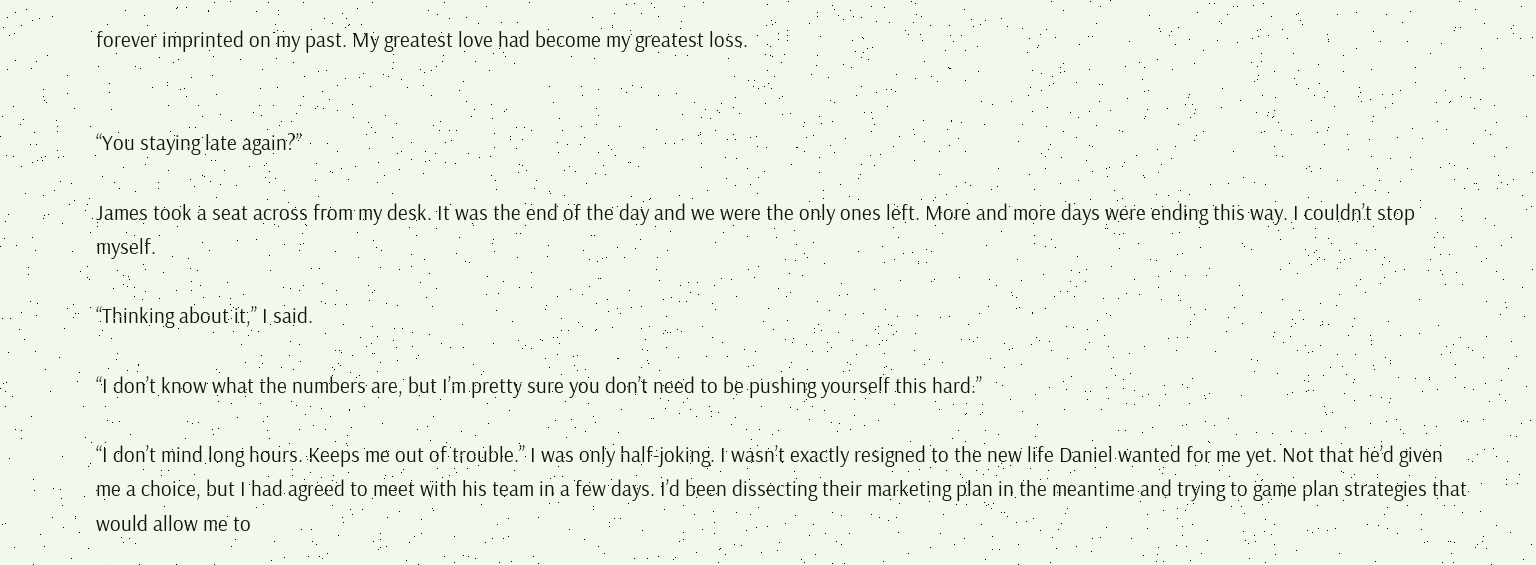forever imprinted on my past. My greatest love had become my greatest loss.


“You staying late again?”

James took a seat across from my desk. It was the end of the day and we were the only ones left. More and more days were ending this way. I couldn’t stop myself.

“Thinking about it,” I said.

“I don’t know what the numbers are, but I’m pretty sure you don’t need to be pushing yourself this hard.”

“I don’t mind long hours. Keeps me out of trouble.” I was only half-joking. I wasn’t exactly resigned to the new life Daniel wanted for me yet. Not that he’d given me a choice, but I had agreed to meet with his team in a few days. I’d been dissecting their marketing plan in the meantime and trying to game plan strategies that would allow me to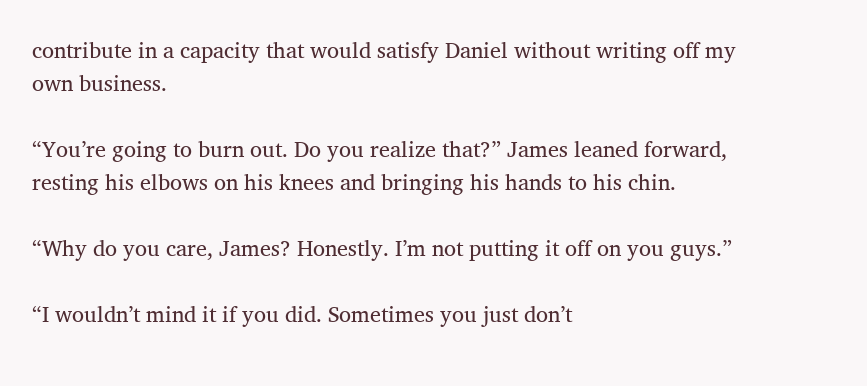contribute in a capacity that would satisfy Daniel without writing off my own business.

“You’re going to burn out. Do you realize that?” James leaned forward, resting his elbows on his knees and bringing his hands to his chin.

“Why do you care, James? Honestly. I’m not putting it off on you guys.”

“I wouldn’t mind it if you did. Sometimes you just don’t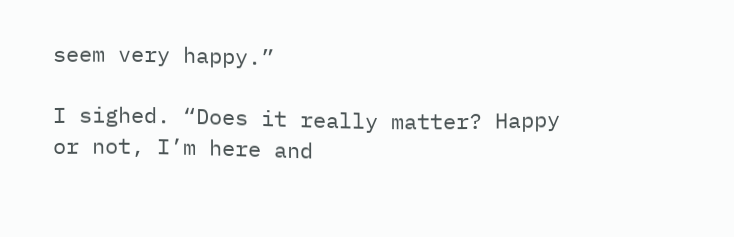seem very happy.”

I sighed. “Does it really matter? Happy or not, I’m here and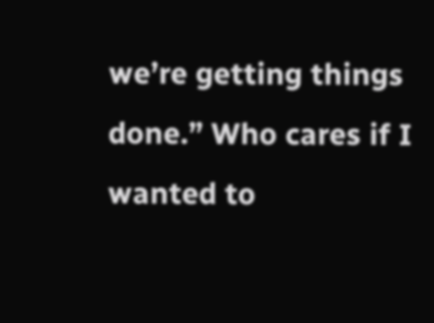we’re getting things done.” Who cares if I wanted to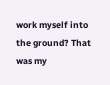work myself into the ground? That was my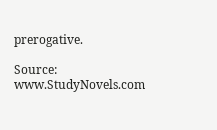prerogative.

Source: www.StudyNovels.com